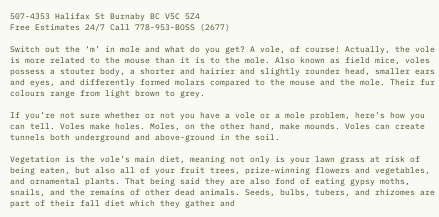507-4353 Halifax St Burnaby BC V5C 5Z4
Free Estimates 24/7 Call 778-953-BOSS (2677)

Switch out the ‘m’ in mole and what do you get? A vole, of course! Actually, the vole is more related to the mouse than it is to the mole. Also known as field mice, voles possess a stouter body, a shorter and hairier and slightly rounder head, smaller ears and eyes, and differently formed molars compared to the mouse and the mole. Their fur colours range from light brown to grey.

If you’re not sure whether or not you have a vole or a mole problem, here’s how you can tell. Voles make holes. Moles, on the other hand, make mounds. Voles can create tunnels both underground and above-ground in the soil.

Vegetation is the vole’s main diet, meaning not only is your lawn grass at risk of being eaten, but also all of your fruit trees, prize-winning flowers and vegetables, and ornamental plants. That being said they are also fond of eating gypsy moths, snails, and the remains of other dead animals. Seeds, bulbs, tubers, and rhizomes are part of their fall diet which they gather and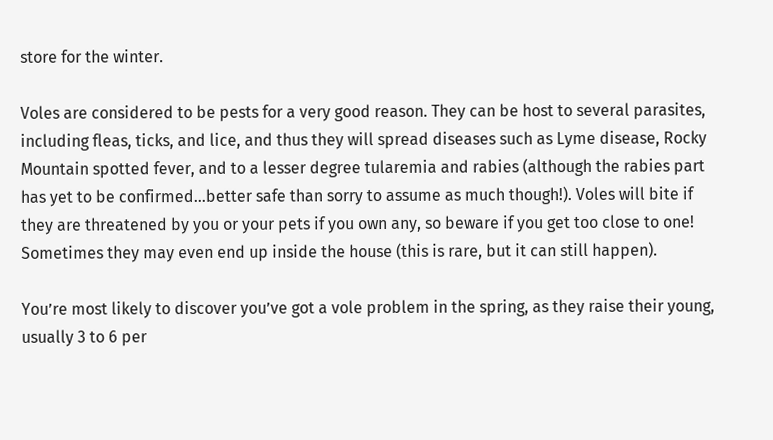store for the winter.

Voles are considered to be pests for a very good reason. They can be host to several parasites, including fleas, ticks, and lice, and thus they will spread diseases such as Lyme disease, Rocky Mountain spotted fever, and to a lesser degree tularemia and rabies (although the rabies part has yet to be confirmed…better safe than sorry to assume as much though!). Voles will bite if they are threatened by you or your pets if you own any, so beware if you get too close to one! Sometimes they may even end up inside the house (this is rare, but it can still happen).

You’re most likely to discover you’ve got a vole problem in the spring, as they raise their young, usually 3 to 6 per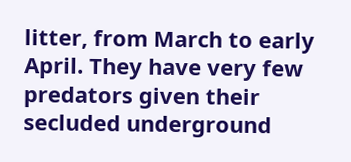litter, from March to early April. They have very few predators given their secluded underground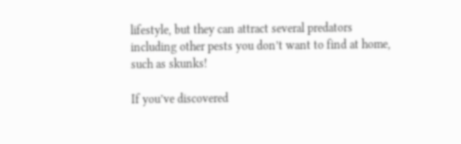lifestyle, but they can attract several predators including other pests you don’t want to find at home, such as skunks!

If you’ve discovered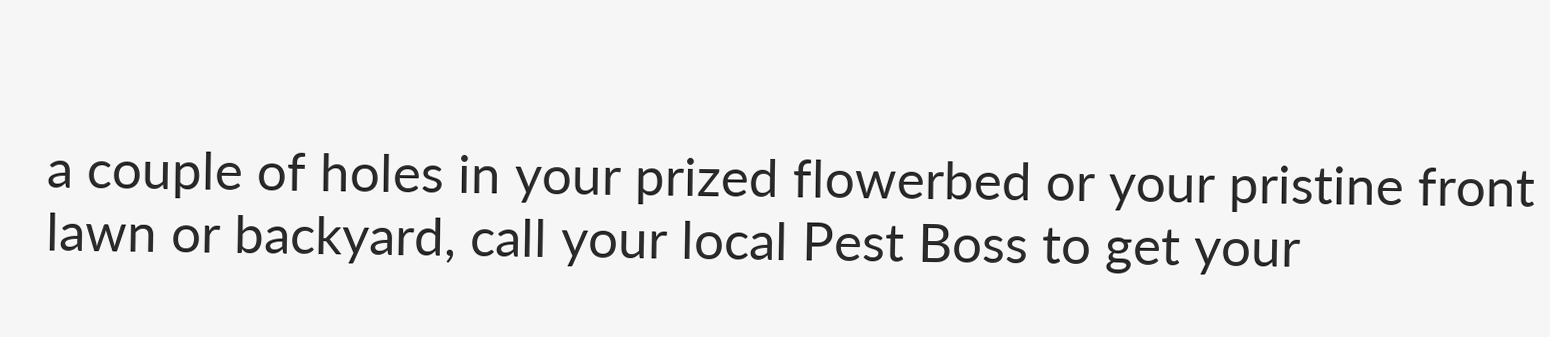a couple of holes in your prized flowerbed or your pristine front lawn or backyard, call your local Pest Boss to get your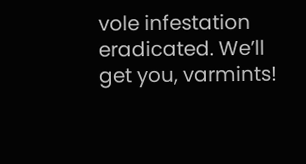vole infestation eradicated. We’ll get you, varmints!